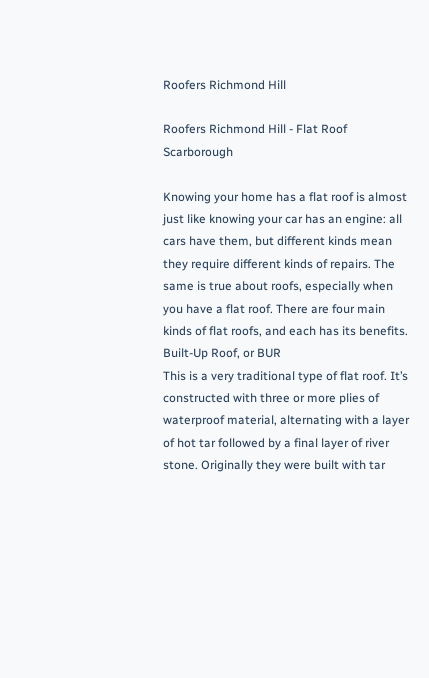Roofers Richmond Hill

Roofers Richmond Hill - Flat Roof Scarborough

Knowing your home has a flat roof is almost just like knowing your car has an engine: all cars have them, but different kinds mean they require different kinds of repairs. The same is true about roofs, especially when you have a flat roof. There are four main kinds of flat roofs, and each has its benefits.
Built-Up Roof, or BUR
This is a very traditional type of flat roof. It’s constructed with three or more plies of waterproof material, alternating with a layer of hot tar followed by a final layer of river stone. Originally they were built with tar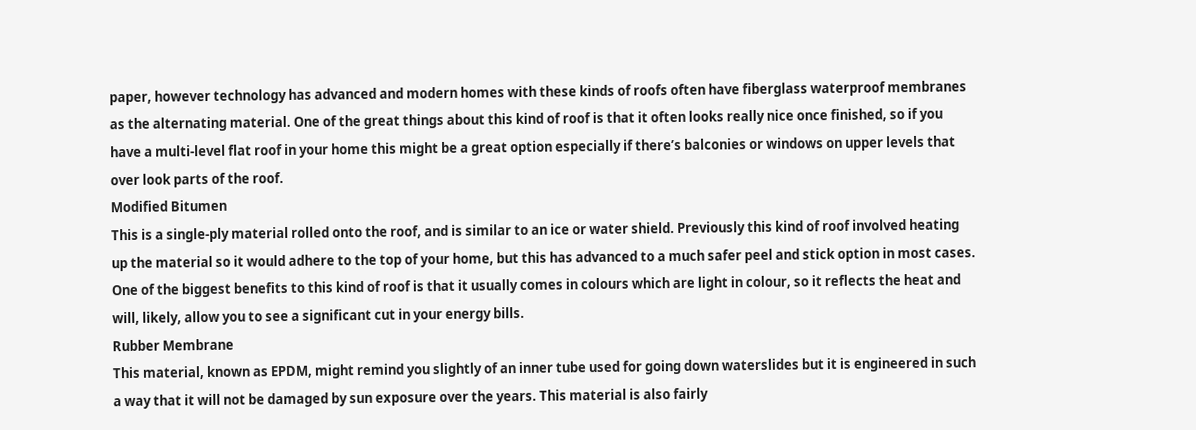paper, however technology has advanced and modern homes with these kinds of roofs often have fiberglass waterproof membranes as the alternating material. One of the great things about this kind of roof is that it often looks really nice once finished, so if you have a multi-level flat roof in your home this might be a great option especially if there’s balconies or windows on upper levels that over look parts of the roof.
Modified Bitumen
This is a single-ply material rolled onto the roof, and is similar to an ice or water shield. Previously this kind of roof involved heating up the material so it would adhere to the top of your home, but this has advanced to a much safer peel and stick option in most cases. One of the biggest benefits to this kind of roof is that it usually comes in colours which are light in colour, so it reflects the heat and will, likely, allow you to see a significant cut in your energy bills.
Rubber Membrane
This material, known as EPDM, might remind you slightly of an inner tube used for going down waterslides but it is engineered in such a way that it will not be damaged by sun exposure over the years. This material is also fairly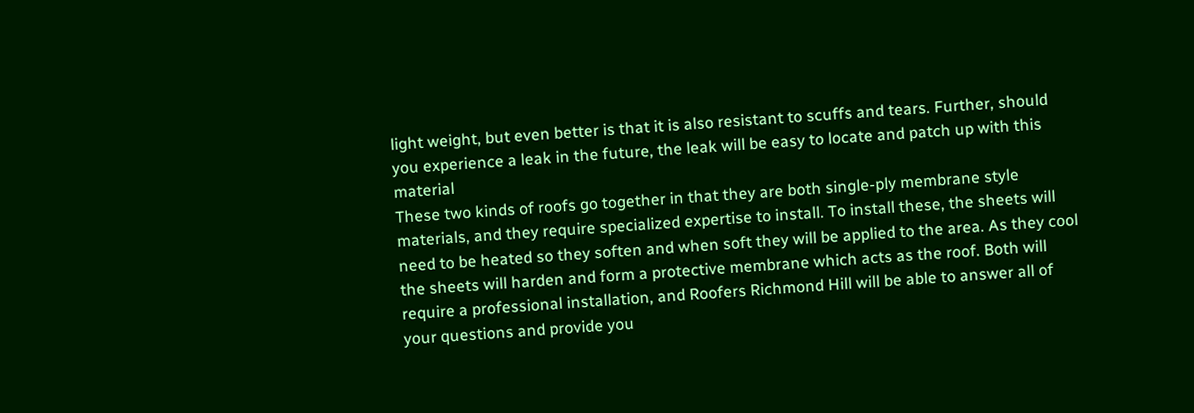light weight, but even better is that it is also resistant to scuffs and tears. Further, should you experience a leak in the future, the leak will be easy to locate and patch up with this material
These two kinds of roofs go together in that they are both single-ply membrane style materials, and they require specialized expertise to install. To install these, the sheets will need to be heated so they soften and when soft they will be applied to the area. As they cool the sheets will harden and form a protective membrane which acts as the roof. Both will require a professional installation, and Roofers Richmond Hill will be able to answer all of your questions and provide you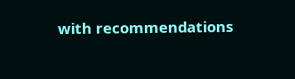with recommendations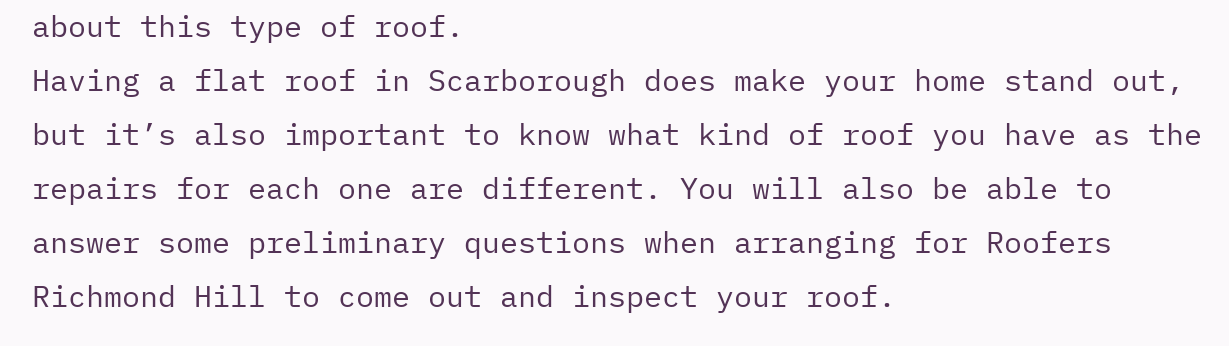about this type of roof.
Having a flat roof in Scarborough does make your home stand out, but it’s also important to know what kind of roof you have as the repairs for each one are different. You will also be able to answer some preliminary questions when arranging for Roofers Richmond Hill to come out and inspect your roof.